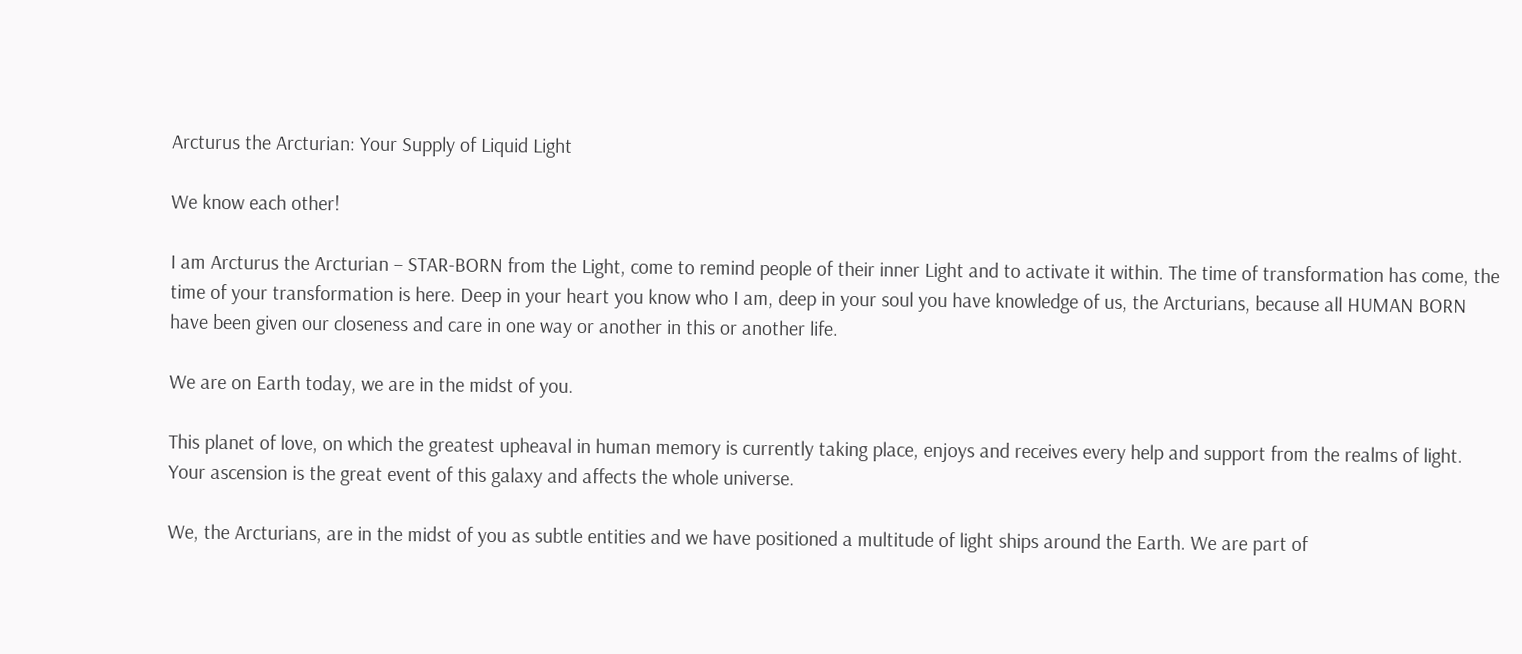Arcturus the Arcturian: Your Supply of Liquid Light

We know each other!

I am Arcturus the Arcturian – STAR-BORN from the Light, come to remind people of their inner Light and to activate it within. The time of transformation has come, the time of your transformation is here. Deep in your heart you know who I am, deep in your soul you have knowledge of us, the Arcturians, because all HUMAN BORN have been given our closeness and care in one way or another in this or another life.

We are on Earth today, we are in the midst of you.

This planet of love, on which the greatest upheaval in human memory is currently taking place, enjoys and receives every help and support from the realms of light. Your ascension is the great event of this galaxy and affects the whole universe.

We, the Arcturians, are in the midst of you as subtle entities and we have positioned a multitude of light ships around the Earth. We are part of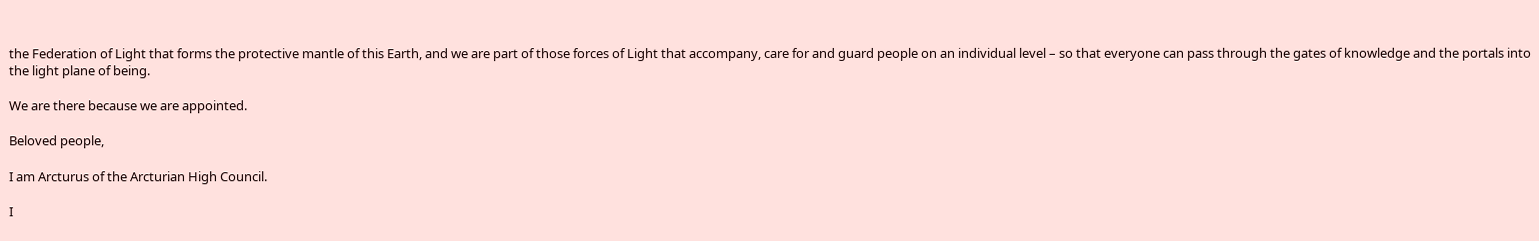the Federation of Light that forms the protective mantle of this Earth, and we are part of those forces of Light that accompany, care for and guard people on an individual level – so that everyone can pass through the gates of knowledge and the portals into the light plane of being.

We are there because we are appointed.

Beloved people,

I am Arcturus of the Arcturian High Council.

I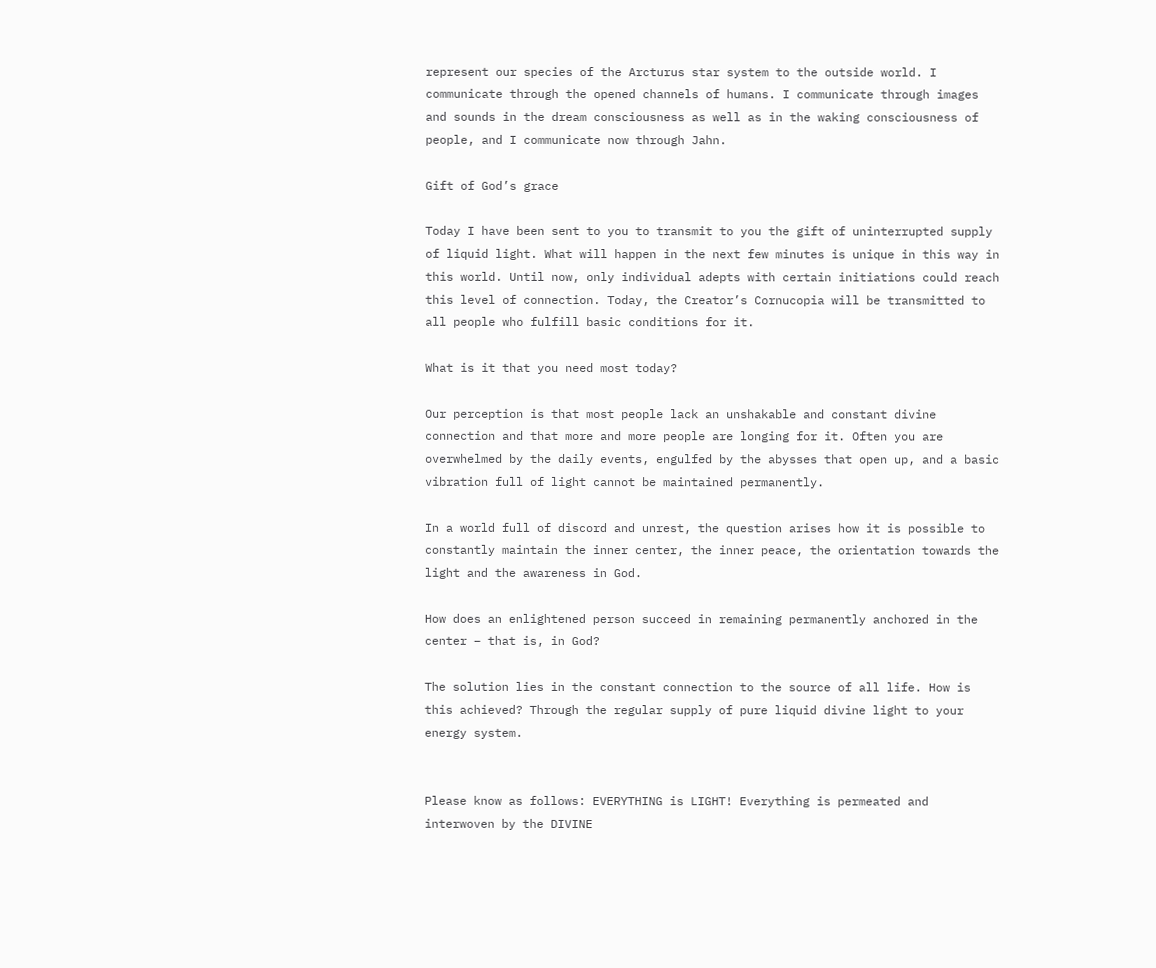represent our species of the Arcturus star system to the outside world. I communicate through the opened channels of humans. I communicate through images and sounds in the dream consciousness as well as in the waking consciousness of people, and I communicate now through Jahn.

Gift of God’s grace

Today I have been sent to you to transmit to you the gift of uninterrupted supply of liquid light. What will happen in the next few minutes is unique in this way in this world. Until now, only individual adepts with certain initiations could reach this level of connection. Today, the Creator’s Cornucopia will be transmitted to all people who fulfill basic conditions for it.

What is it that you need most today?

Our perception is that most people lack an unshakable and constant divine connection and that more and more people are longing for it. Often you are overwhelmed by the daily events, engulfed by the abysses that open up, and a basic vibration full of light cannot be maintained permanently.

In a world full of discord and unrest, the question arises how it is possible to constantly maintain the inner center, the inner peace, the orientation towards the light and the awareness in God.

How does an enlightened person succeed in remaining permanently anchored in the center – that is, in God?

The solution lies in the constant connection to the source of all life. How is this achieved? Through the regular supply of pure liquid divine light to your energy system.


Please know as follows: EVERYTHING is LIGHT! Everything is permeated and interwoven by the DIVINE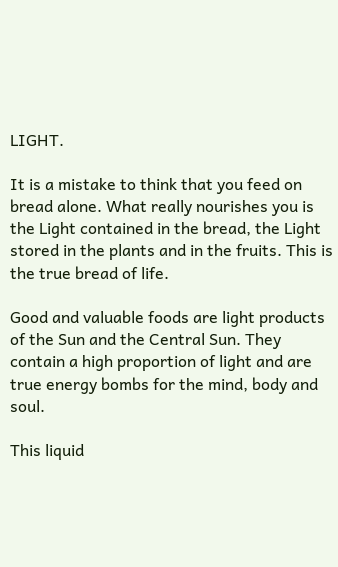LIGHT.

It is a mistake to think that you feed on bread alone. What really nourishes you is the Light contained in the bread, the Light stored in the plants and in the fruits. This is the true bread of life.

Good and valuable foods are light products of the Sun and the Central Sun. They contain a high proportion of light and are true energy bombs for the mind, body and soul.

This liquid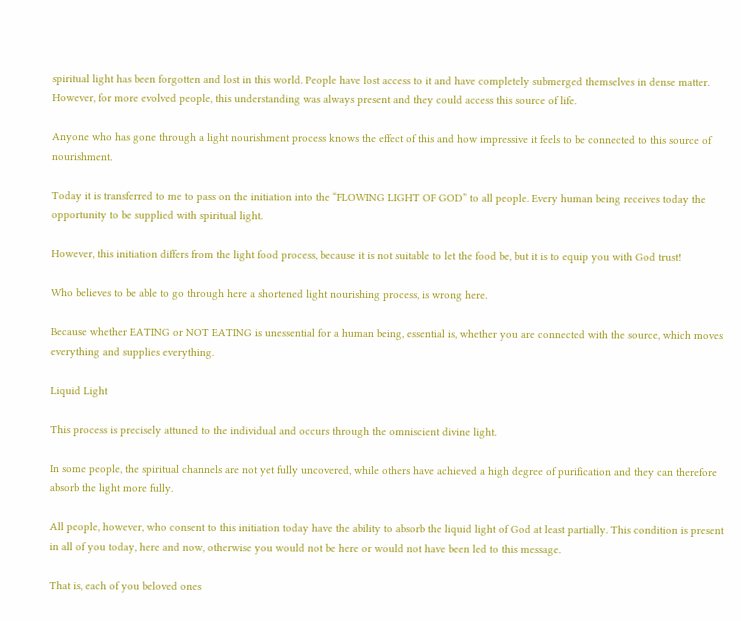spiritual light has been forgotten and lost in this world. People have lost access to it and have completely submerged themselves in dense matter. However, for more evolved people, this understanding was always present and they could access this source of life.

Anyone who has gone through a light nourishment process knows the effect of this and how impressive it feels to be connected to this source of nourishment.

Today it is transferred to me to pass on the initiation into the “FLOWING LIGHT OF GOD” to all people. Every human being receives today the opportunity to be supplied with spiritual light.

However, this initiation differs from the light food process, because it is not suitable to let the food be, but it is to equip you with God trust!

Who believes to be able to go through here a shortened light nourishing process, is wrong here.

Because whether EATING or NOT EATING is unessential for a human being, essential is, whether you are connected with the source, which moves everything and supplies everything.

Liquid Light

This process is precisely attuned to the individual and occurs through the omniscient divine light.

In some people, the spiritual channels are not yet fully uncovered, while others have achieved a high degree of purification and they can therefore absorb the light more fully.

All people, however, who consent to this initiation today have the ability to absorb the liquid light of God at least partially. This condition is present in all of you today, here and now, otherwise you would not be here or would not have been led to this message.

That is, each of you beloved ones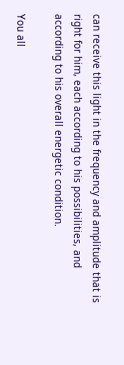can receive this light in the frequency and amplitude that is right for him, each according to his possibilities, and according to his overall energetic condition.

You all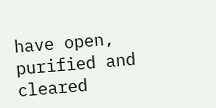have open, purified and cleared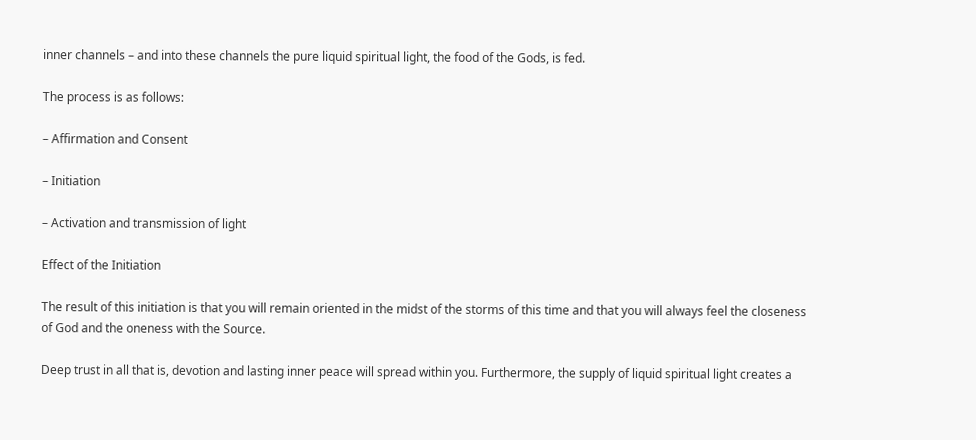inner channels – and into these channels the pure liquid spiritual light, the food of the Gods, is fed.

The process is as follows:

– Affirmation and Consent

– Initiation

– Activation and transmission of light

Effect of the Initiation

The result of this initiation is that you will remain oriented in the midst of the storms of this time and that you will always feel the closeness of God and the oneness with the Source.

Deep trust in all that is, devotion and lasting inner peace will spread within you. Furthermore, the supply of liquid spiritual light creates a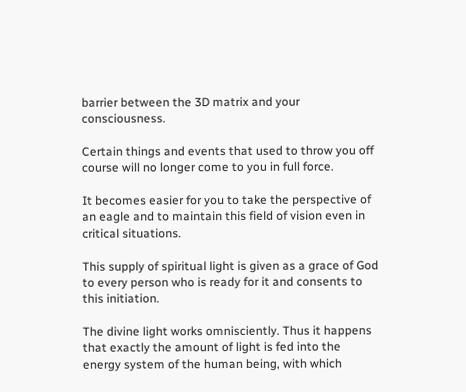barrier between the 3D matrix and your consciousness.

Certain things and events that used to throw you off course will no longer come to you in full force.

It becomes easier for you to take the perspective of an eagle and to maintain this field of vision even in critical situations.

This supply of spiritual light is given as a grace of God to every person who is ready for it and consents to this initiation.

The divine light works omnisciently. Thus it happens that exactly the amount of light is fed into the energy system of the human being, with which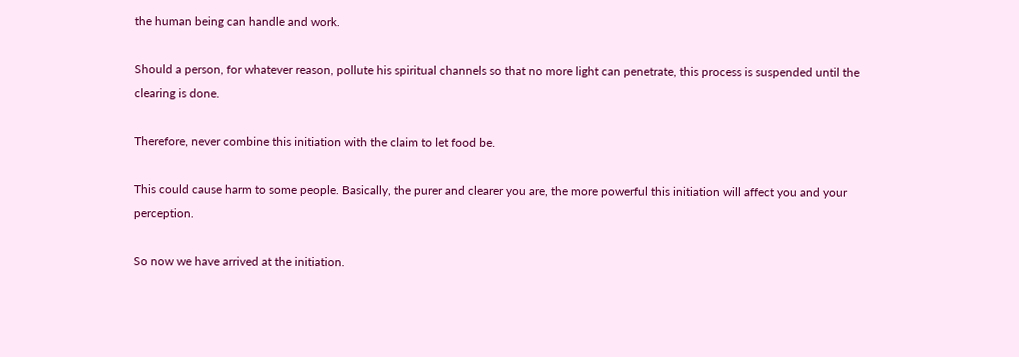the human being can handle and work.

Should a person, for whatever reason, pollute his spiritual channels so that no more light can penetrate, this process is suspended until the clearing is done.

Therefore, never combine this initiation with the claim to let food be.

This could cause harm to some people. Basically, the purer and clearer you are, the more powerful this initiation will affect you and your perception.

So now we have arrived at the initiation.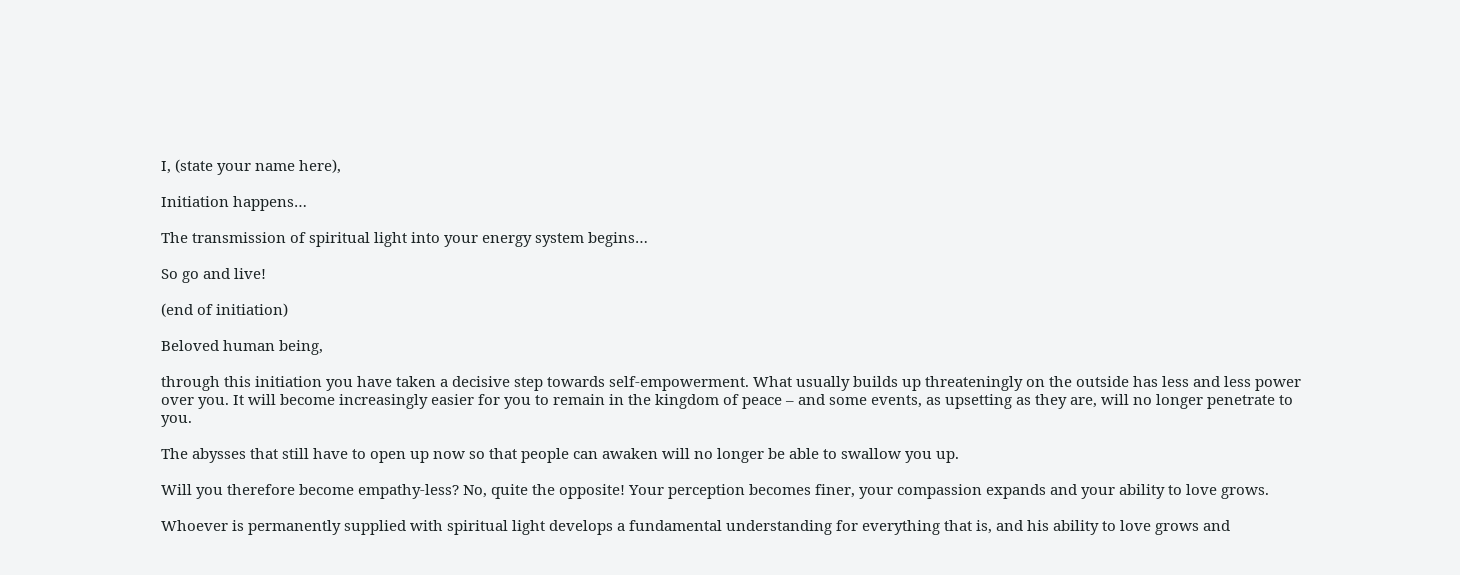I, (state your name here),

Initiation happens…

The transmission of spiritual light into your energy system begins…

So go and live!

(end of initiation)

Beloved human being,

through this initiation you have taken a decisive step towards self-empowerment. What usually builds up threateningly on the outside has less and less power over you. It will become increasingly easier for you to remain in the kingdom of peace – and some events, as upsetting as they are, will no longer penetrate to you.

The abysses that still have to open up now so that people can awaken will no longer be able to swallow you up.

Will you therefore become empathy-less? No, quite the opposite! Your perception becomes finer, your compassion expands and your ability to love grows.

Whoever is permanently supplied with spiritual light develops a fundamental understanding for everything that is, and his ability to love grows and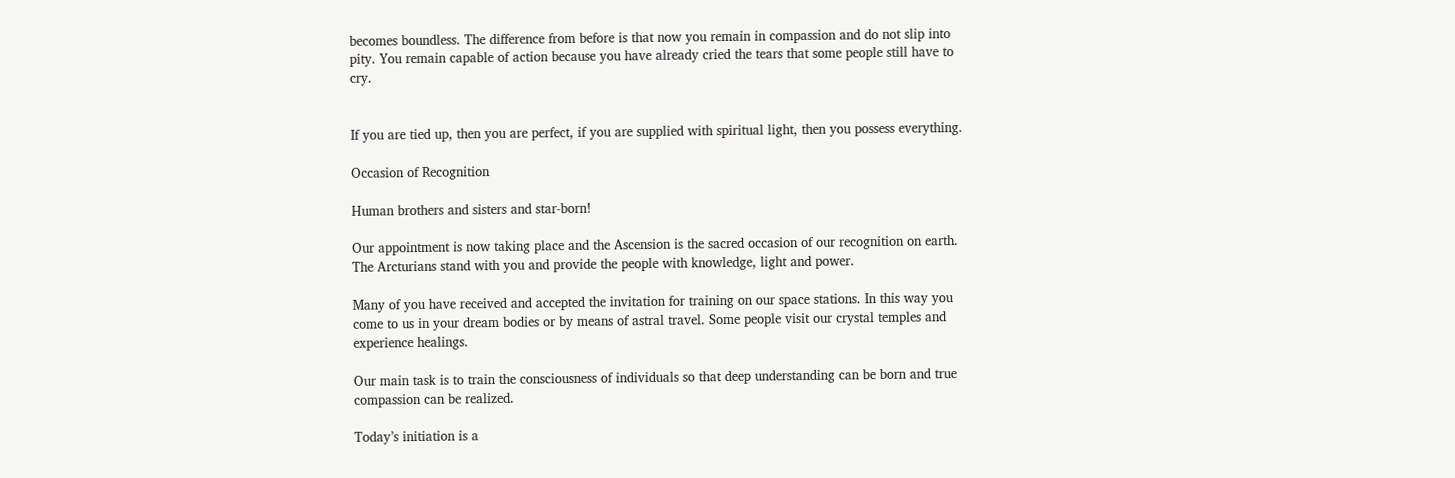becomes boundless. The difference from before is that now you remain in compassion and do not slip into pity. You remain capable of action because you have already cried the tears that some people still have to cry.


If you are tied up, then you are perfect, if you are supplied with spiritual light, then you possess everything.

Occasion of Recognition

Human brothers and sisters and star-born!

Our appointment is now taking place and the Ascension is the sacred occasion of our recognition on earth. The Arcturians stand with you and provide the people with knowledge, light and power.

Many of you have received and accepted the invitation for training on our space stations. In this way you come to us in your dream bodies or by means of astral travel. Some people visit our crystal temples and experience healings.

Our main task is to train the consciousness of individuals so that deep understanding can be born and true compassion can be realized.

Today’s initiation is a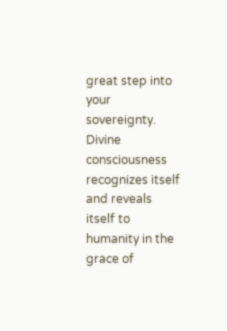great step into your sovereignty. Divine consciousness recognizes itself and reveals itself to humanity in the grace of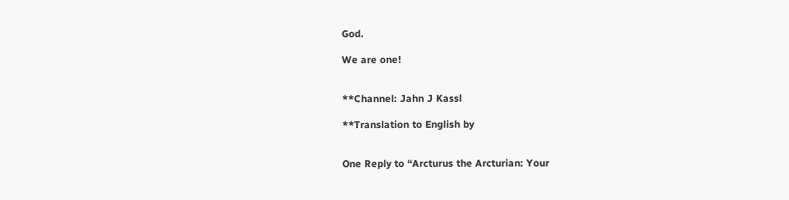God.

We are one!


**Channel: Jahn J Kassl

**Translation to English by


One Reply to “Arcturus the Arcturian: Your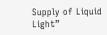Supply of Liquid Light”